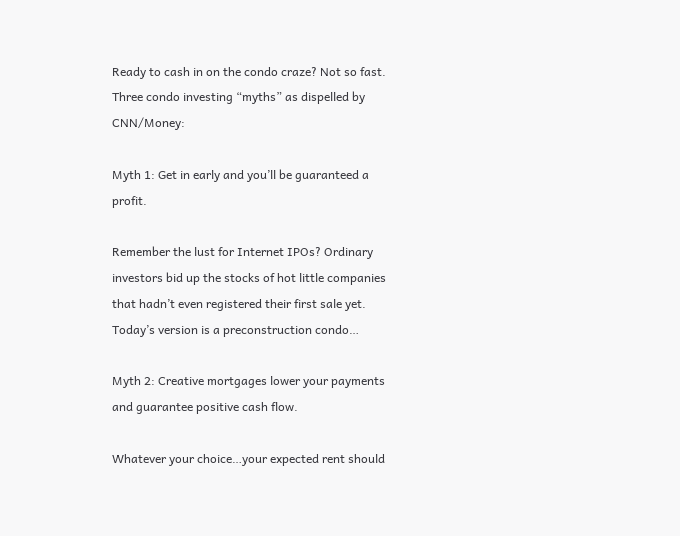Ready to cash in on the condo craze? Not so fast. Three condo investing “myths” as dispelled by CNN/Money:

Myth 1: Get in early and you’ll be guaranteed a profit.

Remember the lust for Internet IPOs? Ordinary investors bid up the stocks of hot little companies that hadn’t even registered their first sale yet. Today’s version is a preconstruction condo…

Myth 2: Creative mortgages lower your payments and guarantee positive cash flow.

Whatever your choice…your expected rent should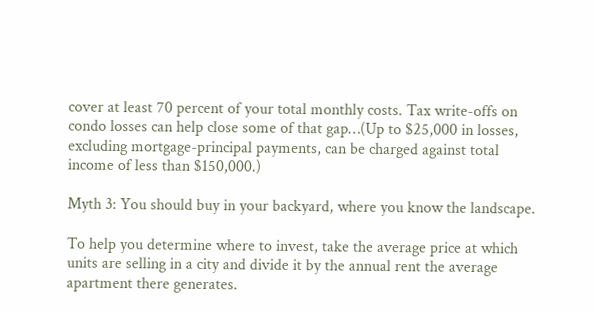cover at least 70 percent of your total monthly costs. Tax write-offs on condo losses can help close some of that gap…(Up to $25,000 in losses, excluding mortgage-principal payments, can be charged against total income of less than $150,000.)

Myth 3: You should buy in your backyard, where you know the landscape.

To help you determine where to invest, take the average price at which units are selling in a city and divide it by the annual rent the average apartment there generates.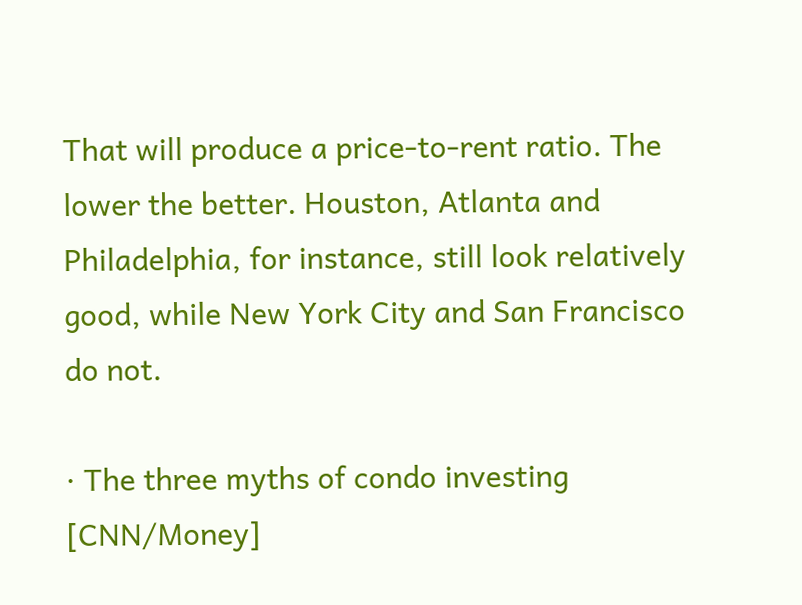That will produce a price-to-rent ratio. The lower the better. Houston, Atlanta and Philadelphia, for instance, still look relatively good, while New York City and San Francisco do not.

· The three myths of condo investing [CNN/Money]